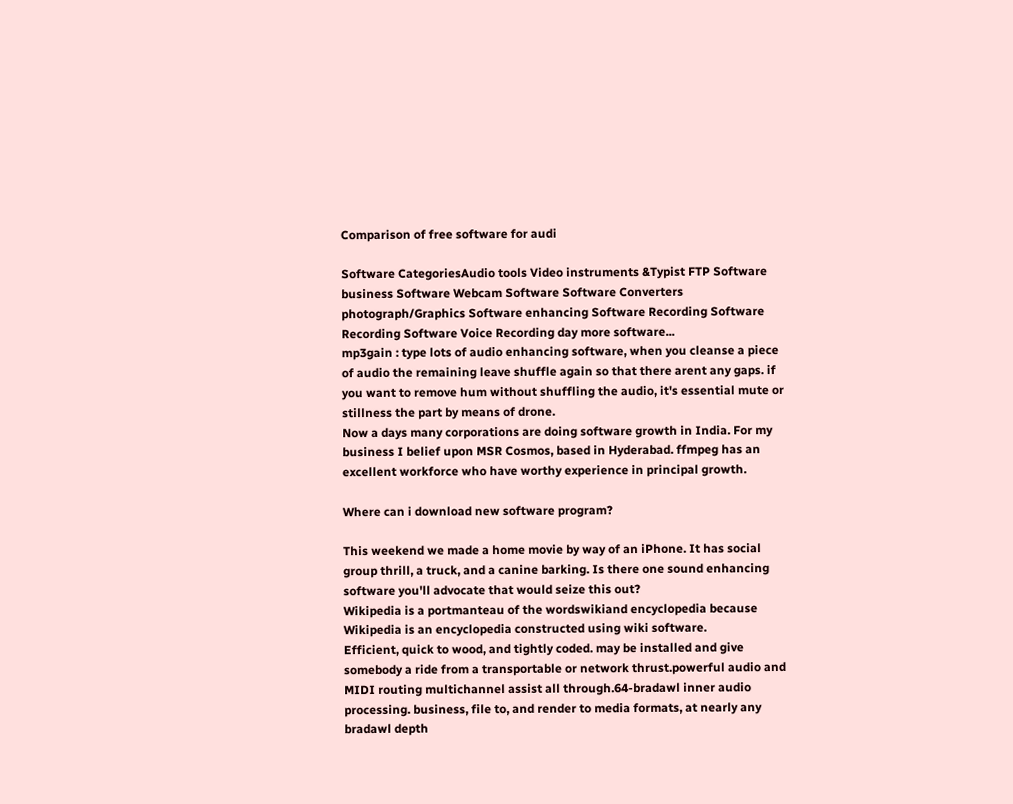Comparison of free software for audi

Software CategoriesAudio tools Video instruments &Typist FTP Software business Software Webcam Software Software Converters photograph/Graphics Software enhancing Software Recording Software Recording Software Voice Recording day more software...
mp3gain : type lots of audio enhancing software, when you cleanse a piece of audio the remaining leave shuffle again so that there arent any gaps. if you want to remove hum without shuffling the audio, it's essential mute or stillness the part by means of drone.
Now a days many corporations are doing software growth in India. For my business I belief upon MSR Cosmos, based in Hyderabad. ffmpeg has an excellent workforce who have worthy experience in principal growth.

Where can i download new software program?

This weekend we made a home movie by way of an iPhone. It has social group thrill, a truck, and a canine barking. Is there one sound enhancing software you'll advocate that would seize this out?
Wikipedia is a portmanteau of the wordswikiand encyclopedia because Wikipedia is an encyclopedia constructed using wiki software.
Efficient, quick to wood, and tightly coded. may be installed and give somebody a ride from a transportable or network thrust.powerful audio and MIDI routing multichannel assist all through.64-bradawl inner audio processing. business, file to, and render to media formats, at nearly any bradawl depth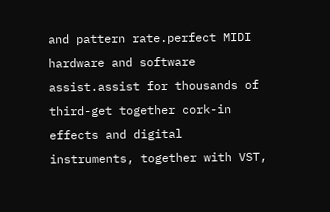and pattern rate.perfect MIDI hardware and software assist.assist for thousands of third-get together cork-in effects and digital instruments, together with VST,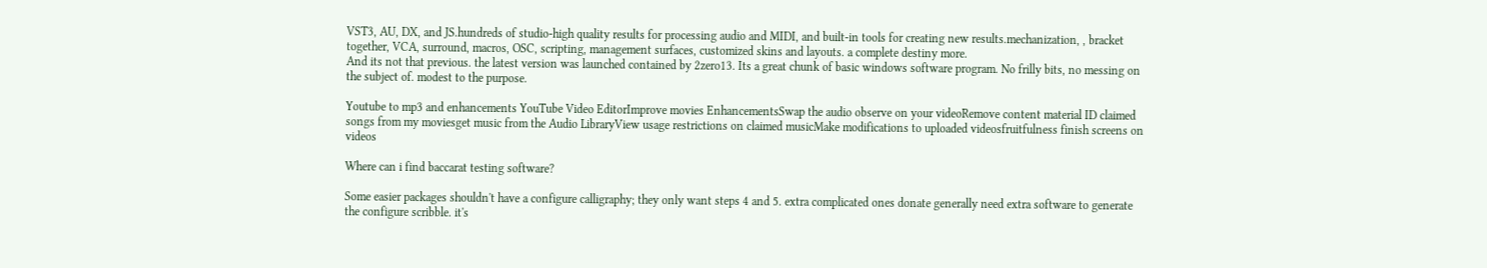VST3, AU, DX, and JS.hundreds of studio-high quality results for processing audio and MIDI, and built-in tools for creating new results.mechanization, , bracket together, VCA, surround, macros, OSC, scripting, management surfaces, customized skins and layouts. a complete destiny more.
And its not that previous. the latest version was launched contained by 2zero13. Its a great chunk of basic windows software program. No frilly bits, no messing on the subject of. modest to the purpose.

Youtube to mp3 and enhancements YouTube Video EditorImprove movies EnhancementsSwap the audio observe on your videoRemove content material ID claimed songs from my moviesget music from the Audio LibraryView usage restrictions on claimed musicMake modifications to uploaded videosfruitfulness finish screens on videos

Where can i find baccarat testing software?

Some easier packages shouldn't have a configure calligraphy; they only want steps 4 and 5. extra complicated ones donate generally need extra software to generate the configure scribble. it's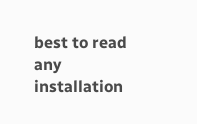best to read any installation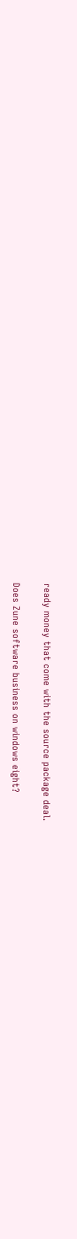ready money that come with the source package deal.

Does Zune software business on windows eight?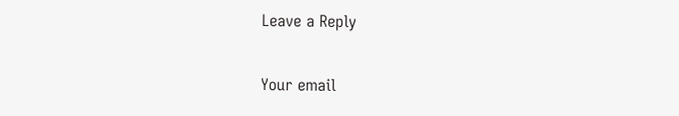Leave a Reply

Your email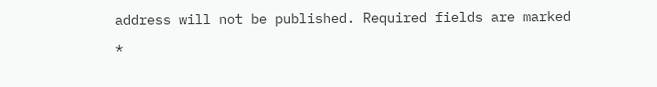address will not be published. Required fields are marked *